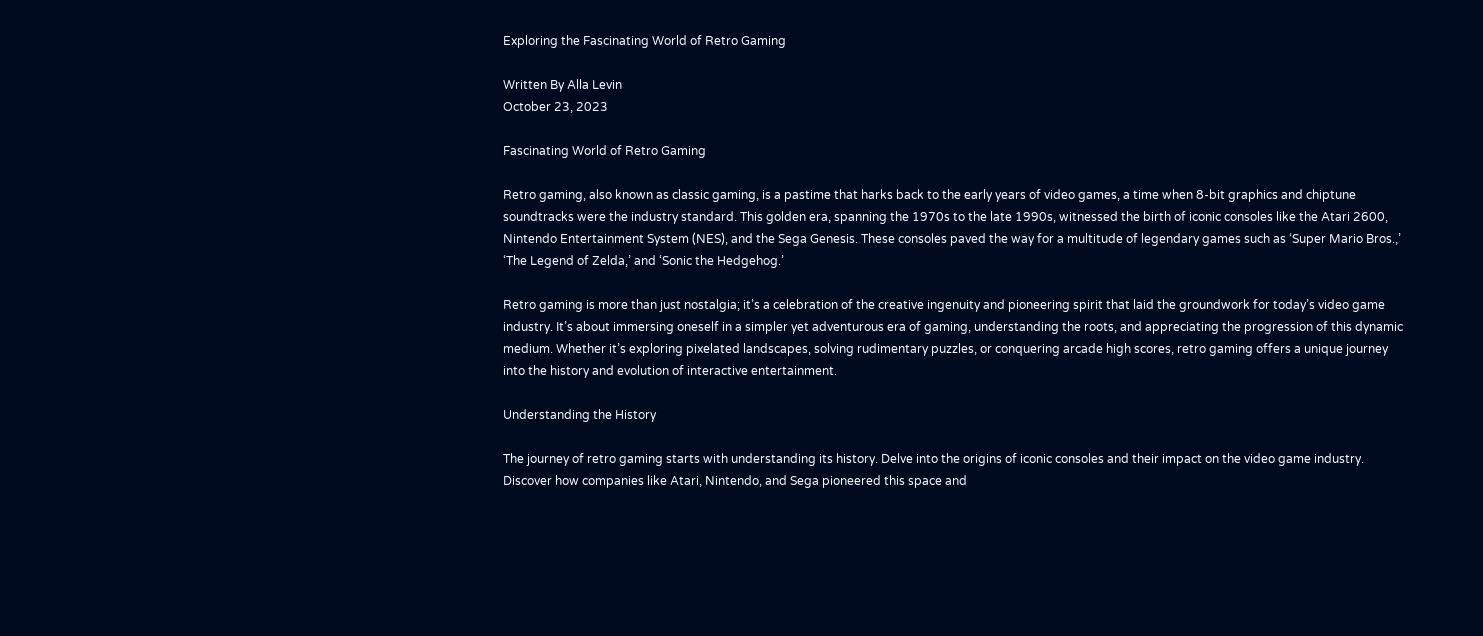Exploring the Fascinating World of Retro Gaming

Written By Alla Levin
October 23, 2023

Fascinating World of Retro Gaming

Retro gaming, also known as classic gaming, is a pastime that harks back to the early years of video games, a time when 8-bit graphics and chiptune soundtracks were the industry standard. This golden era, spanning the 1970s to the late 1990s, witnessed the birth of iconic consoles like the Atari 2600, Nintendo Entertainment System (NES), and the Sega Genesis. These consoles paved the way for a multitude of legendary games such as ‘Super Mario Bros.,’ ‘The Legend of Zelda,’ and ‘Sonic the Hedgehog.’

Retro gaming is more than just nostalgia; it’s a celebration of the creative ingenuity and pioneering spirit that laid the groundwork for today’s video game industry. It’s about immersing oneself in a simpler yet adventurous era of gaming, understanding the roots, and appreciating the progression of this dynamic medium. Whether it’s exploring pixelated landscapes, solving rudimentary puzzles, or conquering arcade high scores, retro gaming offers a unique journey into the history and evolution of interactive entertainment.

Understanding the History

The journey of retro gaming starts with understanding its history. Delve into the origins of iconic consoles and their impact on the video game industry. Discover how companies like Atari, Nintendo, and Sega pioneered this space and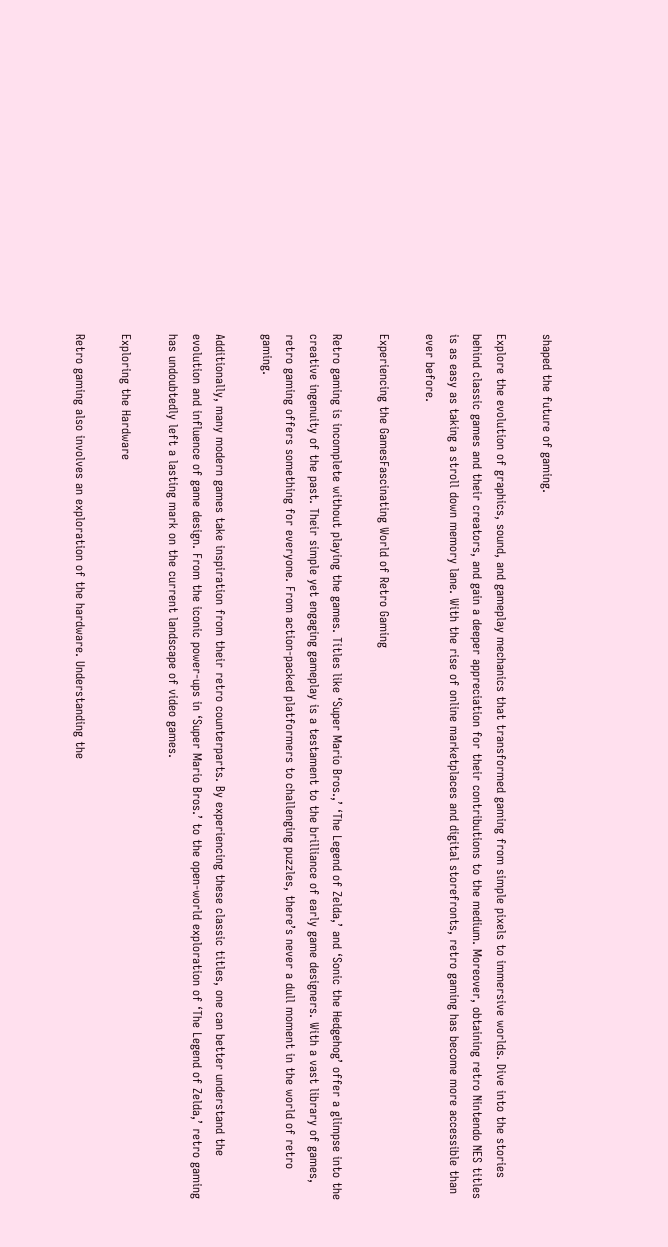shaped the future of gaming.

Explore the evolution of graphics, sound, and gameplay mechanics that transformed gaming from simple pixels to immersive worlds. Dive into the stories behind classic games and their creators, and gain a deeper appreciation for their contributions to the medium. Moreover, obtaining retro Nintendo NES titles is as easy as taking a stroll down memory lane. With the rise of online marketplaces and digital storefronts, retro gaming has become more accessible than ever before.

Experiencing the GamesFascinating World of Retro Gaming

Retro gaming is incomplete without playing the games. Titles like ‘Super Mario Bros.,’ ‘The Legend of Zelda,’ and ‘Sonic the Hedgehog’ offer a glimpse into the creative ingenuity of the past. Their simple yet engaging gameplay is a testament to the brilliance of early game designers. With a vast library of games, retro gaming offers something for everyone. From action-packed platformers to challenging puzzles, there’s never a dull moment in the world of retro gaming.

Additionally, many modern games take inspiration from their retro counterparts. By experiencing these classic titles, one can better understand the evolution and influence of game design. From the iconic power-ups in ‘Super Mario Bros.’ to the open-world exploration of ‘The Legend of Zelda,’ retro gaming has undoubtedly left a lasting mark on the current landscape of video games.

Exploring the Hardware

Retro gaming also involves an exploration of the hardware. Understanding the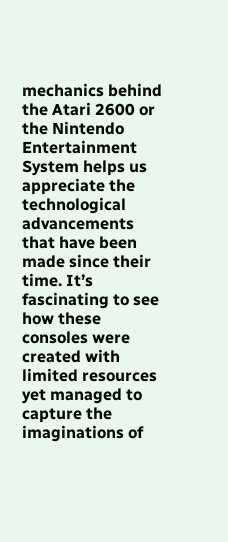mechanics behind the Atari 2600 or the Nintendo Entertainment System helps us appreciate the technological advancements that have been made since their time. It’s fascinating to see how these consoles were created with limited resources yet managed to capture the imaginations of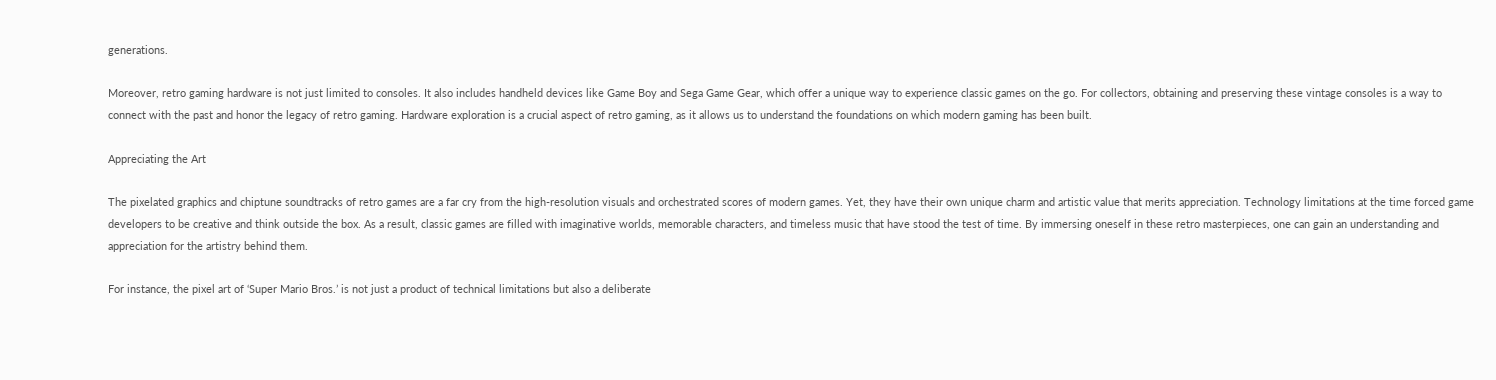generations.

Moreover, retro gaming hardware is not just limited to consoles. It also includes handheld devices like Game Boy and Sega Game Gear, which offer a unique way to experience classic games on the go. For collectors, obtaining and preserving these vintage consoles is a way to connect with the past and honor the legacy of retro gaming. Hardware exploration is a crucial aspect of retro gaming, as it allows us to understand the foundations on which modern gaming has been built.

Appreciating the Art

The pixelated graphics and chiptune soundtracks of retro games are a far cry from the high-resolution visuals and orchestrated scores of modern games. Yet, they have their own unique charm and artistic value that merits appreciation. Technology limitations at the time forced game developers to be creative and think outside the box. As a result, classic games are filled with imaginative worlds, memorable characters, and timeless music that have stood the test of time. By immersing oneself in these retro masterpieces, one can gain an understanding and appreciation for the artistry behind them.

For instance, the pixel art of ‘Super Mario Bros.’ is not just a product of technical limitations but also a deliberate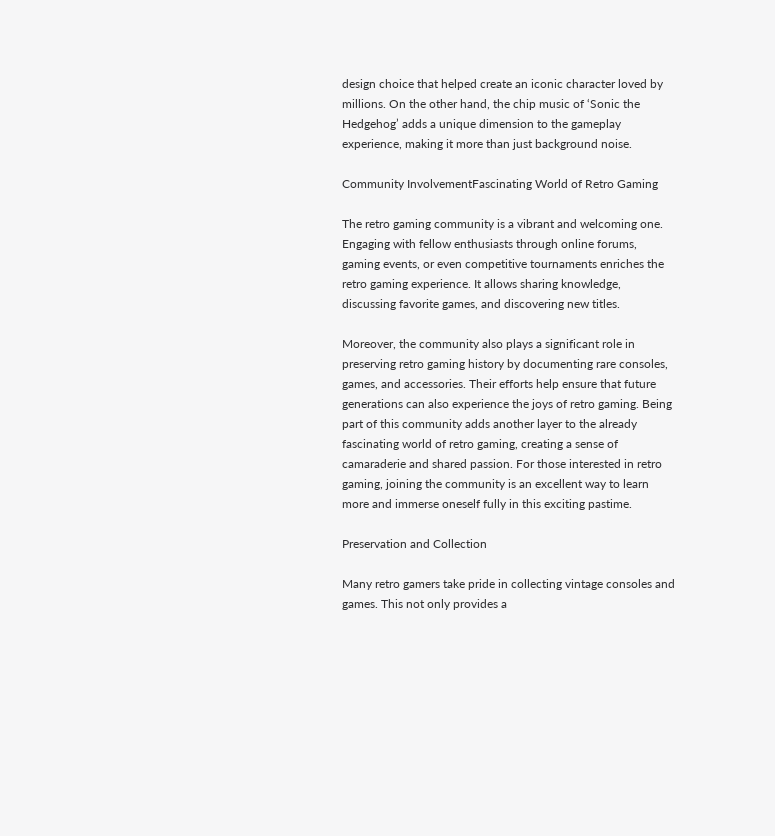design choice that helped create an iconic character loved by millions. On the other hand, the chip music of ‘Sonic the Hedgehog’ adds a unique dimension to the gameplay experience, making it more than just background noise.

Community InvolvementFascinating World of Retro Gaming

The retro gaming community is a vibrant and welcoming one. Engaging with fellow enthusiasts through online forums, gaming events, or even competitive tournaments enriches the retro gaming experience. It allows sharing knowledge, discussing favorite games, and discovering new titles.

Moreover, the community also plays a significant role in preserving retro gaming history by documenting rare consoles, games, and accessories. Their efforts help ensure that future generations can also experience the joys of retro gaming. Being part of this community adds another layer to the already fascinating world of retro gaming, creating a sense of camaraderie and shared passion. For those interested in retro gaming, joining the community is an excellent way to learn more and immerse oneself fully in this exciting pastime.

Preservation and Collection

Many retro gamers take pride in collecting vintage consoles and games. This not only provides a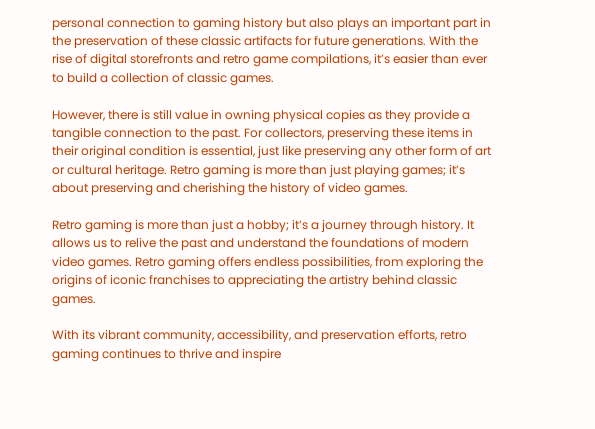personal connection to gaming history but also plays an important part in the preservation of these classic artifacts for future generations. With the rise of digital storefronts and retro game compilations, it’s easier than ever to build a collection of classic games.

However, there is still value in owning physical copies as they provide a tangible connection to the past. For collectors, preserving these items in their original condition is essential, just like preserving any other form of art or cultural heritage. Retro gaming is more than just playing games; it’s about preserving and cherishing the history of video games.

Retro gaming is more than just a hobby; it’s a journey through history. It allows us to relive the past and understand the foundations of modern video games. Retro gaming offers endless possibilities, from exploring the origins of iconic franchises to appreciating the artistry behind classic games.

With its vibrant community, accessibility, and preservation efforts, retro gaming continues to thrive and inspire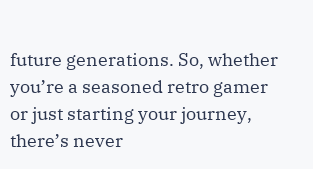future generations. So, whether you’re a seasoned retro gamer or just starting your journey, there’s never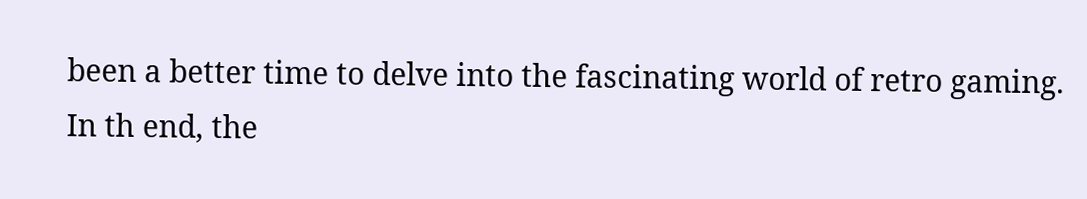been a better time to delve into the fascinating world of retro gaming. In th end, the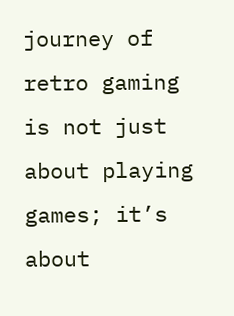journey of retro gaming is not just about playing games; it’s about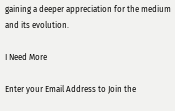gaining a deeper appreciation for the medium and its evolution.

I Need More

Enter your Email Address to Join the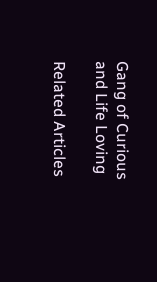Gang of Curious and Life Loving

Related Articles